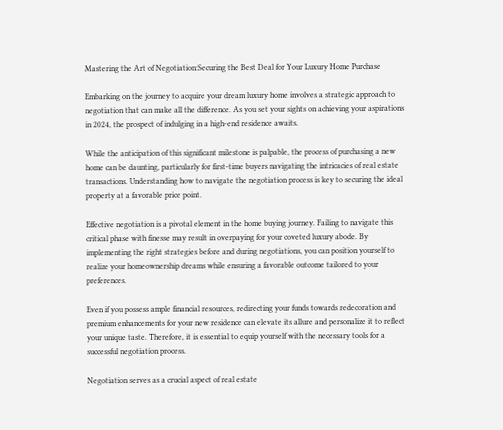Mastering the Art of Negotiation:Securing the Best Deal for Your Luxury Home Purchase

Embarking on the journey to acquire your dream luxury home involves a strategic approach to negotiation that can make all the difference. As you set your sights on achieving your aspirations in 2024, the prospect of indulging in a high-end residence awaits.

While the anticipation of this significant milestone is palpable, the process of purchasing a new home can be daunting, particularly for first-time buyers navigating the intricacies of real estate transactions. Understanding how to navigate the negotiation process is key to securing the ideal property at a favorable price point.

Effective negotiation is a pivotal element in the home buying journey. Failing to navigate this critical phase with finesse may result in overpaying for your coveted luxury abode. By implementing the right strategies before and during negotiations, you can position yourself to realize your homeownership dreams while ensuring a favorable outcome tailored to your preferences.

Even if you possess ample financial resources, redirecting your funds towards redecoration and premium enhancements for your new residence can elevate its allure and personalize it to reflect your unique taste. Therefore, it is essential to equip yourself with the necessary tools for a successful negotiation process.

Negotiation serves as a crucial aspect of real estate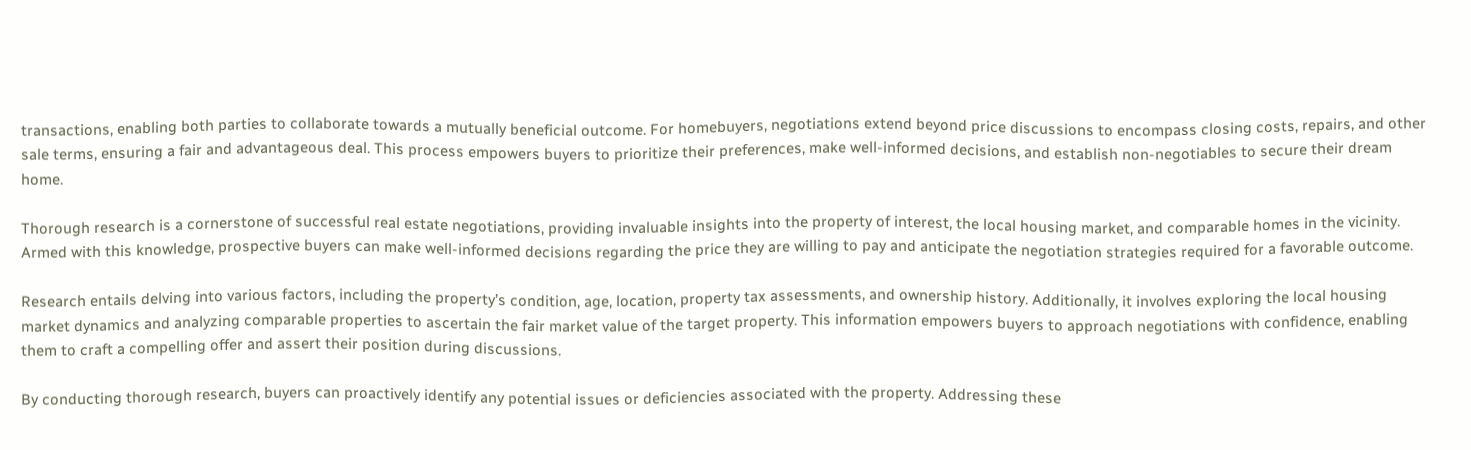transactions, enabling both parties to collaborate towards a mutually beneficial outcome. For homebuyers, negotiations extend beyond price discussions to encompass closing costs, repairs, and other sale terms, ensuring a fair and advantageous deal. This process empowers buyers to prioritize their preferences, make well-informed decisions, and establish non-negotiables to secure their dream home.

Thorough research is a cornerstone of successful real estate negotiations, providing invaluable insights into the property of interest, the local housing market, and comparable homes in the vicinity. Armed with this knowledge, prospective buyers can make well-informed decisions regarding the price they are willing to pay and anticipate the negotiation strategies required for a favorable outcome.

Research entails delving into various factors, including the property’s condition, age, location, property tax assessments, and ownership history. Additionally, it involves exploring the local housing market dynamics and analyzing comparable properties to ascertain the fair market value of the target property. This information empowers buyers to approach negotiations with confidence, enabling them to craft a compelling offer and assert their position during discussions.

By conducting thorough research, buyers can proactively identify any potential issues or deficiencies associated with the property. Addressing these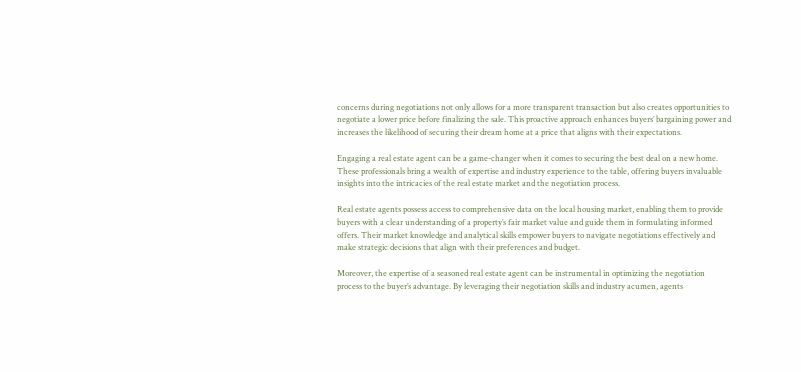concerns during negotiations not only allows for a more transparent transaction but also creates opportunities to negotiate a lower price before finalizing the sale. This proactive approach enhances buyers’ bargaining power and increases the likelihood of securing their dream home at a price that aligns with their expectations.

Engaging a real estate agent can be a game-changer when it comes to securing the best deal on a new home. These professionals bring a wealth of expertise and industry experience to the table, offering buyers invaluable insights into the intricacies of the real estate market and the negotiation process.

Real estate agents possess access to comprehensive data on the local housing market, enabling them to provide buyers with a clear understanding of a property’s fair market value and guide them in formulating informed offers. Their market knowledge and analytical skills empower buyers to navigate negotiations effectively and make strategic decisions that align with their preferences and budget.

Moreover, the expertise of a seasoned real estate agent can be instrumental in optimizing the negotiation process to the buyer’s advantage. By leveraging their negotiation skills and industry acumen, agents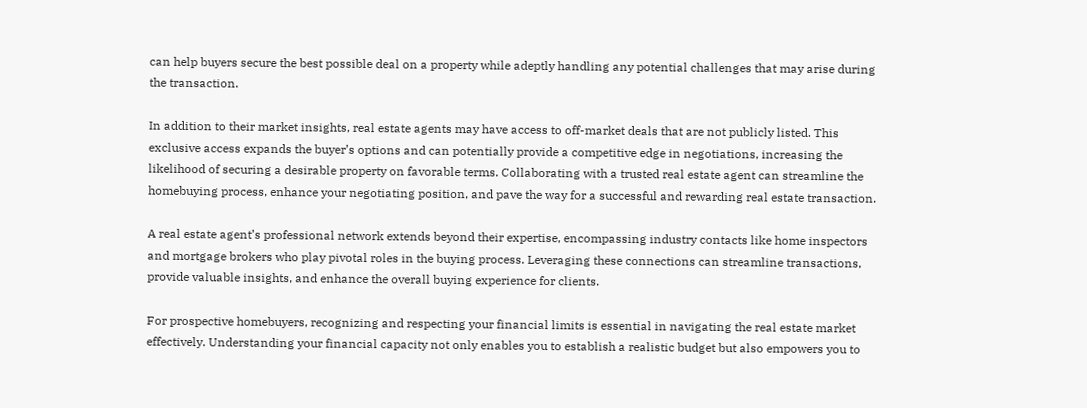can help buyers secure the best possible deal on a property while adeptly handling any potential challenges that may arise during the transaction.

In addition to their market insights, real estate agents may have access to off-market deals that are not publicly listed. This exclusive access expands the buyer’s options and can potentially provide a competitive edge in negotiations, increasing the likelihood of securing a desirable property on favorable terms. Collaborating with a trusted real estate agent can streamline the homebuying process, enhance your negotiating position, and pave the way for a successful and rewarding real estate transaction.

A real estate agent’s professional network extends beyond their expertise, encompassing industry contacts like home inspectors and mortgage brokers who play pivotal roles in the buying process. Leveraging these connections can streamline transactions, provide valuable insights, and enhance the overall buying experience for clients.

For prospective homebuyers, recognizing and respecting your financial limits is essential in navigating the real estate market effectively. Understanding your financial capacity not only enables you to establish a realistic budget but also empowers you to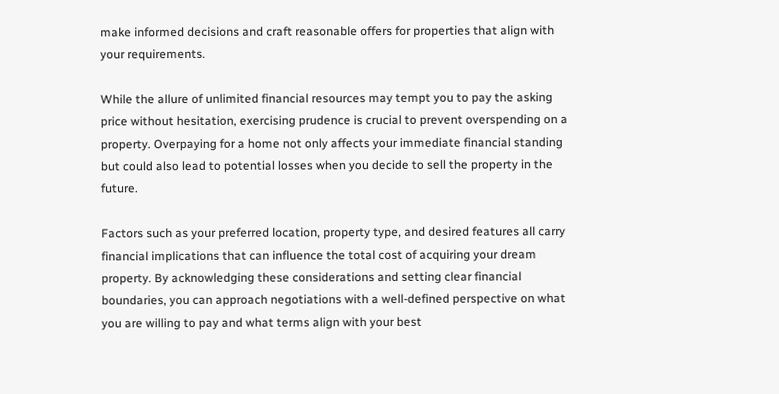make informed decisions and craft reasonable offers for properties that align with your requirements.

While the allure of unlimited financial resources may tempt you to pay the asking price without hesitation, exercising prudence is crucial to prevent overspending on a property. Overpaying for a home not only affects your immediate financial standing but could also lead to potential losses when you decide to sell the property in the future.

Factors such as your preferred location, property type, and desired features all carry financial implications that can influence the total cost of acquiring your dream property. By acknowledging these considerations and setting clear financial boundaries, you can approach negotiations with a well-defined perspective on what you are willing to pay and what terms align with your best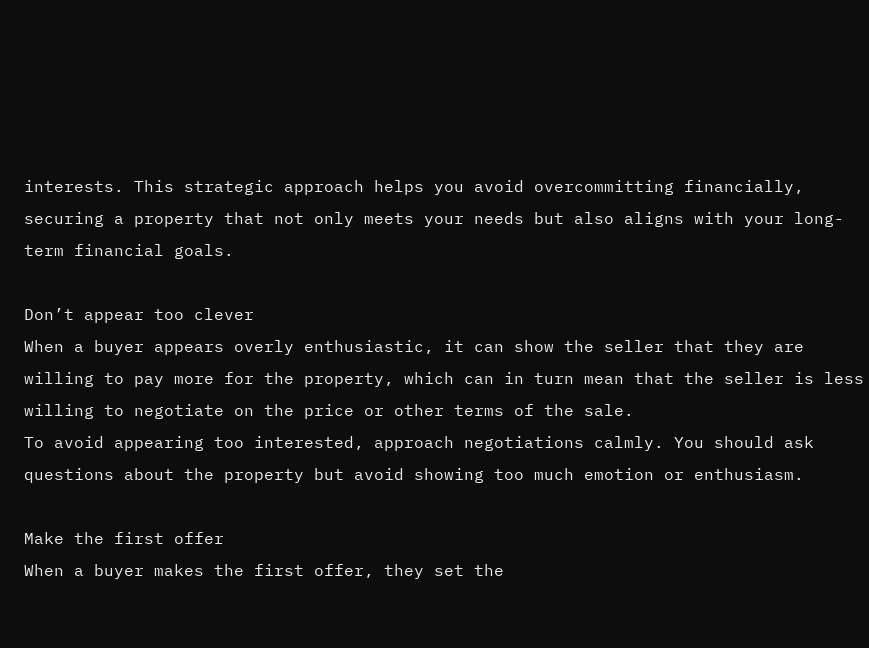interests. This strategic approach helps you avoid overcommitting financially, securing a property that not only meets your needs but also aligns with your long-term financial goals.

Don’t appear too clever
When a buyer appears overly enthusiastic, it can show the seller that they are willing to pay more for the property, which can in turn mean that the seller is less willing to negotiate on the price or other terms of the sale.
To avoid appearing too interested, approach negotiations calmly. You should ask questions about the property but avoid showing too much emotion or enthusiasm.

Make the first offer
When a buyer makes the first offer, they set the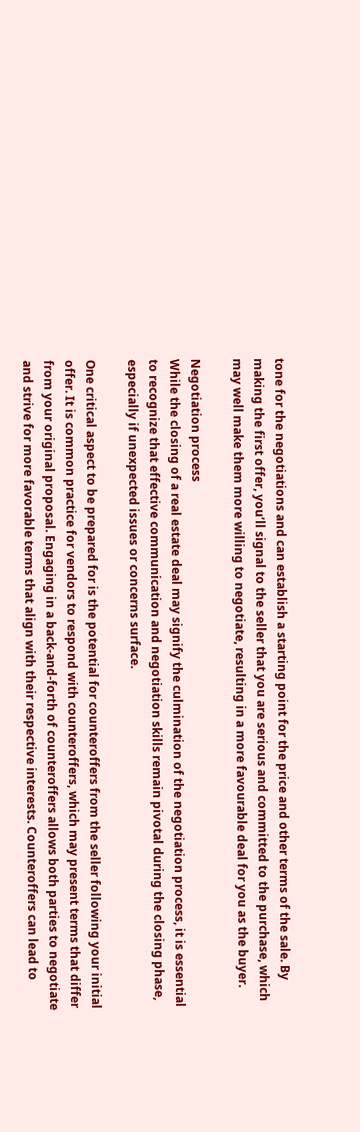tone for the negotiations and can establish a starting point for the price and other terms of the sale. By making the first offer, you’ll signal to the seller that you are serious and committed to the purchase, which may well make them more willing to negotiate, resulting in a more favourable deal for you as the buyer.

Negotiation process
While the closing of a real estate deal may signify the culmination of the negotiation process, it is essential to recognize that effective communication and negotiation skills remain pivotal during the closing phase, especially if unexpected issues or concerns surface.

One critical aspect to be prepared for is the potential for counteroffers from the seller following your initial offer. It is common practice for vendors to respond with counteroffers, which may present terms that differ from your original proposal. Engaging in a back-and-forth of counteroffers allows both parties to negotiate and strive for more favorable terms that align with their respective interests. Counteroffers can lead to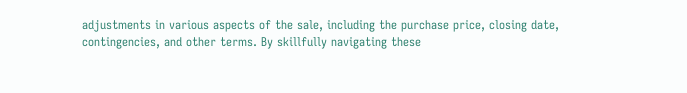adjustments in various aspects of the sale, including the purchase price, closing date, contingencies, and other terms. By skillfully navigating these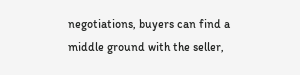negotiations, buyers can find a middle ground with the seller,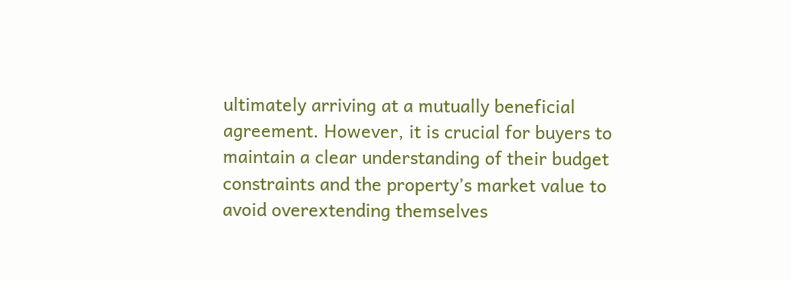ultimately arriving at a mutually beneficial agreement. However, it is crucial for buyers to maintain a clear understanding of their budget constraints and the property’s market value to avoid overextending themselves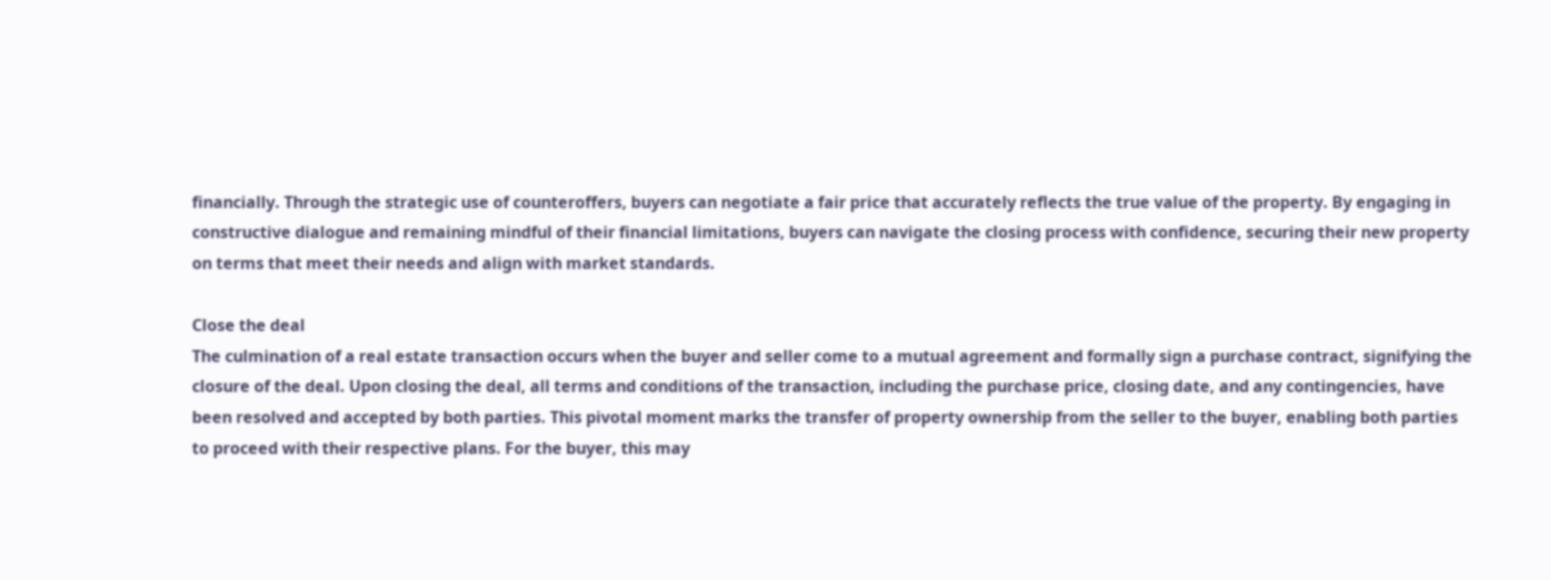financially. Through the strategic use of counteroffers, buyers can negotiate a fair price that accurately reflects the true value of the property. By engaging in constructive dialogue and remaining mindful of their financial limitations, buyers can navigate the closing process with confidence, securing their new property on terms that meet their needs and align with market standards.

Close the deal
The culmination of a real estate transaction occurs when the buyer and seller come to a mutual agreement and formally sign a purchase contract, signifying the closure of the deal. Upon closing the deal, all terms and conditions of the transaction, including the purchase price, closing date, and any contingencies, have been resolved and accepted by both parties. This pivotal moment marks the transfer of property ownership from the seller to the buyer, enabling both parties to proceed with their respective plans. For the buyer, this may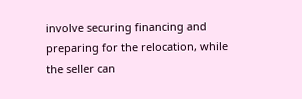involve securing financing and preparing for the relocation, while the seller can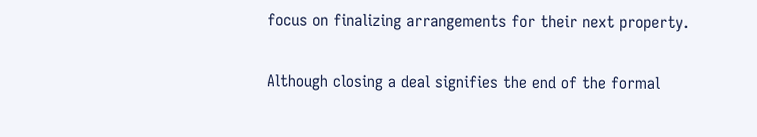focus on finalizing arrangements for their next property.

Although closing a deal signifies the end of the formal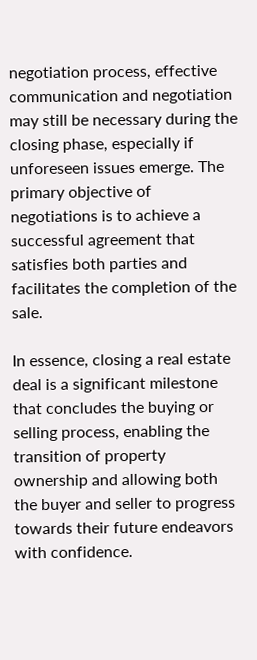negotiation process, effective communication and negotiation may still be necessary during the closing phase, especially if unforeseen issues emerge. The primary objective of negotiations is to achieve a successful agreement that satisfies both parties and facilitates the completion of the sale.

In essence, closing a real estate deal is a significant milestone that concludes the buying or selling process, enabling the transition of property ownership and allowing both the buyer and seller to progress towards their future endeavors with confidence.